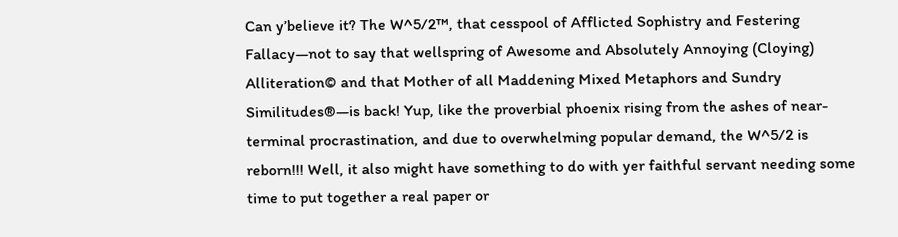Can y’believe it? The W^5/2™, that cesspool of Afflicted Sophistry and Festering Fallacy—not to say that wellspring of Awesome and Absolutely Annoying (Cloying) Alliteration© and that Mother of all Maddening Mixed Metaphors and Sundry Similitudes®—is back! Yup, like the proverbial phoenix rising from the ashes of near-terminal procrastination, and due to overwhelming popular demand, the W^5/2 is reborn!!! Well, it also might have something to do with yer faithful servant needing some time to put together a real paper or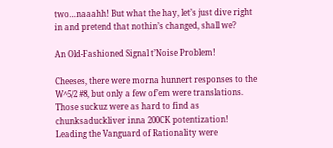two…naaahh! But what the hay, let’s just dive right in and pretend that nothin’s changed, shall we?

An Old-Fashioned Signal t’Noise Problem!

Cheeses, there were morna hunnert responses to the W^5/2 #8, but only a few of’em were translations. Those suckuz were as hard to find as chunksaduckliver inna 200CK potentization! Leading the Vanguard of Rationality were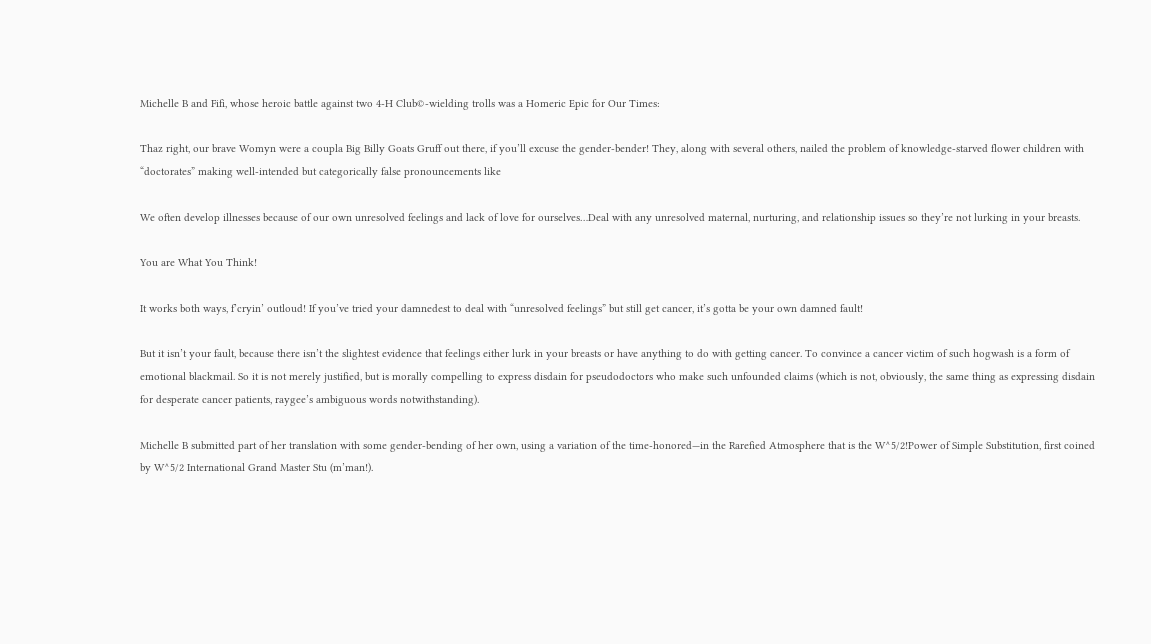Michelle B and Fifi, whose heroic battle against two 4-H Club©-wielding trolls was a Homeric Epic for Our Times:

Thaz right, our brave Womyn were a coupla Big Billy Goats Gruff out there, if you’ll excuse the gender-bender! They, along with several others, nailed the problem of knowledge-starved flower children with “doctorates” making well-intended but categorically false pronouncements like

We often develop illnesses because of our own unresolved feelings and lack of love for ourselves…Deal with any unresolved maternal, nurturing, and relationship issues so they’re not lurking in your breasts.

You are What You Think!

It works both ways, f’cryin’ outloud! If you’ve tried your damnedest to deal with “unresolved feelings” but still get cancer, it’s gotta be your own damned fault!

But it isn’t your fault, because there isn’t the slightest evidence that feelings either lurk in your breasts or have anything to do with getting cancer. To convince a cancer victim of such hogwash is a form of emotional blackmail. So it is not merely justified, but is morally compelling to express disdain for pseudodoctors who make such unfounded claims (which is not, obviously, the same thing as expressing disdain for desperate cancer patients, raygee’s ambiguous words notwithstanding).

Michelle B submitted part of her translation with some gender-bending of her own, using a variation of the time-honored—in the Rarefied Atmosphere that is the W^5/2!Power of Simple Substitution, first coined by W^5/2 International Grand Master Stu (m’man!).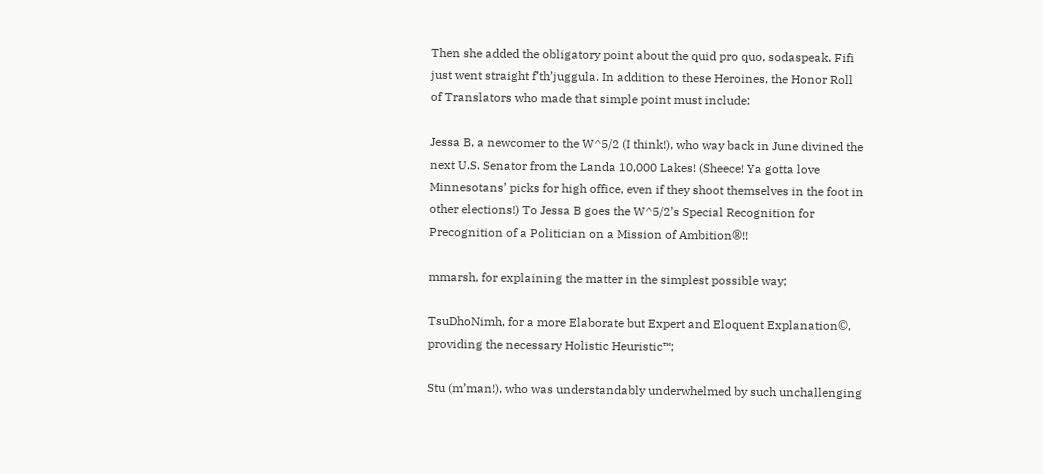Then she added the obligatory point about the quid pro quo, sodaspeak. Fifi just went straight f’th’juggula. In addition to these Heroines, the Honor Roll of Translators who made that simple point must include:

Jessa B, a newcomer to the W^5/2 (I think!), who way back in June divined the next U.S. Senator from the Landa 10,000 Lakes! (Sheece! Ya gotta love Minnesotans’ picks for high office, even if they shoot themselves in the foot in other elections!) To Jessa B goes the W^5/2’s Special Recognition for Precognition of a Politician on a Mission of Ambition®!!

mmarsh, for explaining the matter in the simplest possible way;

TsuDhoNimh, for a more Elaborate but Expert and Eloquent Explanation©, providing the necessary Holistic Heuristic™;

Stu (m’man!), who was understandably underwhelmed by such unchallenging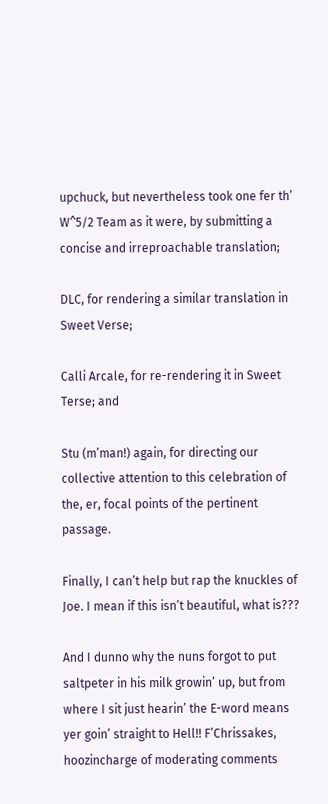upchuck, but nevertheless took one fer th’ W^5/2 Team as it were, by submitting a concise and irreproachable translation;

DLC, for rendering a similar translation in Sweet Verse;

Calli Arcale, for re-rendering it in Sweet Terse; and

Stu (m’man!) again, for directing our collective attention to this celebration of the, er, focal points of the pertinent passage.

Finally, I can’t help but rap the knuckles of Joe. I mean if this isn’t beautiful, what is???

And I dunno why the nuns forgot to put saltpeter in his milk growin’ up, but from where I sit just hearin’ the E-word means yer goin’ straight to Hell!! F’Chrissakes, hoozincharge of moderating comments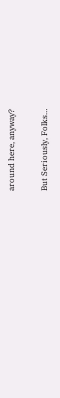around here, anyway?

But Seriously, Folks…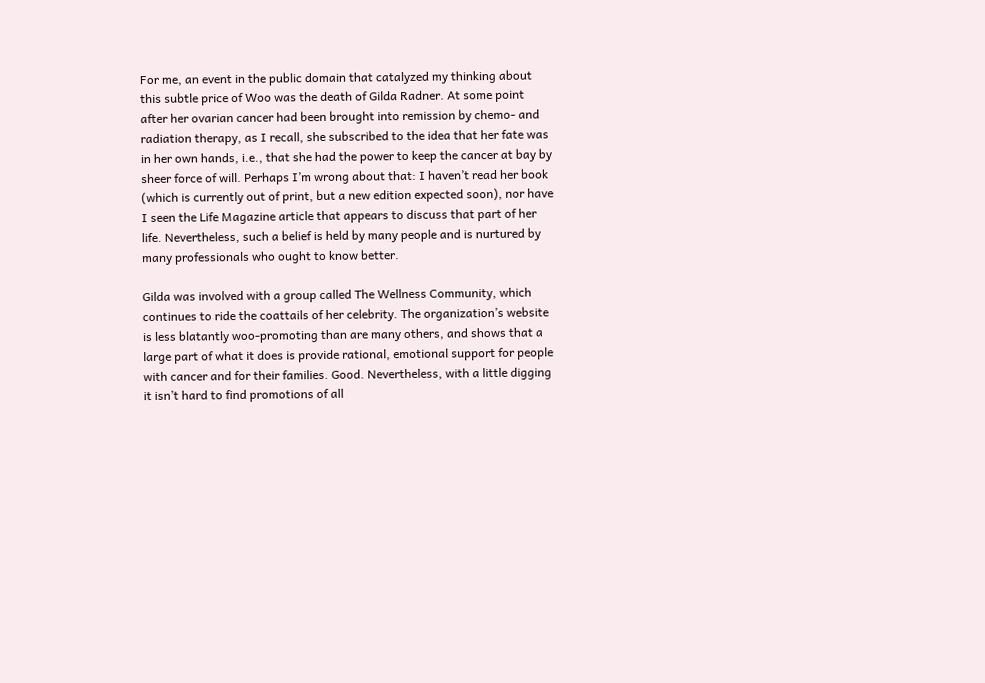For me, an event in the public domain that catalyzed my thinking about this subtle price of Woo was the death of Gilda Radner. At some point after her ovarian cancer had been brought into remission by chemo- and radiation therapy, as I recall, she subscribed to the idea that her fate was in her own hands, i.e., that she had the power to keep the cancer at bay by sheer force of will. Perhaps I’m wrong about that: I haven’t read her book (which is currently out of print, but a new edition expected soon), nor have I seen the Life Magazine article that appears to discuss that part of her life. Nevertheless, such a belief is held by many people and is nurtured by many professionals who ought to know better.

Gilda was involved with a group called The Wellness Community, which continues to ride the coattails of her celebrity. The organization’s website is less blatantly woo-promoting than are many others, and shows that a large part of what it does is provide rational, emotional support for people with cancer and for their families. Good. Nevertheless, with a little digging it isn’t hard to find promotions of all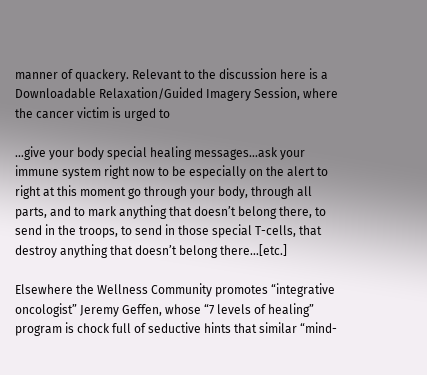manner of quackery. Relevant to the discussion here is a Downloadable Relaxation/Guided Imagery Session, where the cancer victim is urged to

…give your body special healing messages…ask your immune system right now to be especially on the alert to right at this moment go through your body, through all parts, and to mark anything that doesn’t belong there, to send in the troops, to send in those special T-cells, that destroy anything that doesn’t belong there…[etc.]

Elsewhere the Wellness Community promotes “integrative oncologist” Jeremy Geffen, whose “7 levels of healing” program is chock full of seductive hints that similar “mind-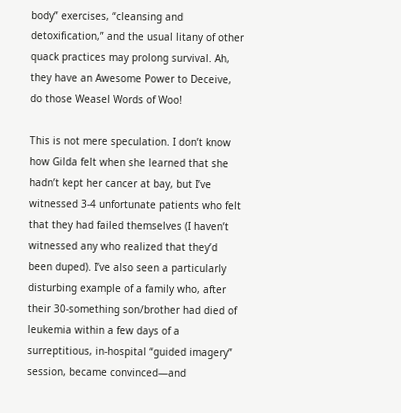body” exercises, “cleansing and detoxification,” and the usual litany of other quack practices may prolong survival. Ah, they have an Awesome Power to Deceive, do those Weasel Words of Woo!

This is not mere speculation. I don’t know how Gilda felt when she learned that she hadn’t kept her cancer at bay, but I’ve witnessed 3-4 unfortunate patients who felt that they had failed themselves (I haven’t witnessed any who realized that they’d been duped). I’ve also seen a particularly disturbing example of a family who, after their 30-something son/brother had died of leukemia within a few days of a surreptitious, in-hospital “guided imagery” session, became convinced—and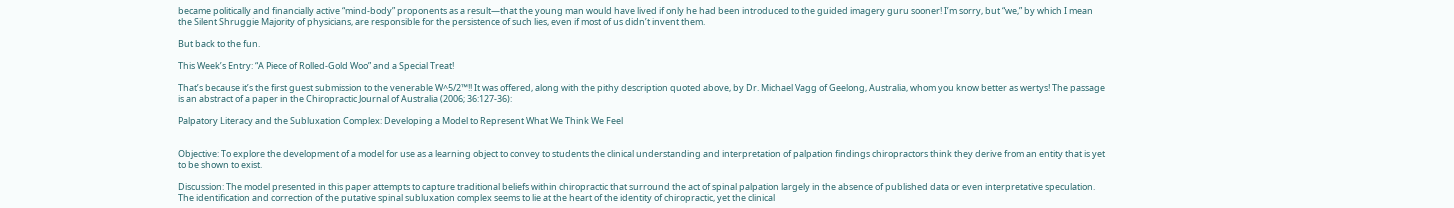became politically and financially active “mind-body” proponents as a result—that the young man would have lived if only he had been introduced to the guided imagery guru sooner! I’m sorry, but “we,” by which I mean the Silent Shruggie Majority of physicians, are responsible for the persistence of such lies, even if most of us didn’t invent them.

But back to the fun.

This Week’s Entry: “A Piece of Rolled-Gold Woo” and a Special Treat!

That’s because it’s the first guest submission to the venerable W^5/2™!! It was offered, along with the pithy description quoted above, by Dr. Michael Vagg of Geelong, Australia, whom you know better as wertys! The passage is an abstract of a paper in the Chiropractic Journal of Australia (2006; 36:127-36):

Palpatory Literacy and the Subluxation Complex: Developing a Model to Represent What We Think We Feel


Objective: To explore the development of a model for use as a learning object to convey to students the clinical understanding and interpretation of palpation findings chiropractors think they derive from an entity that is yet to be shown to exist.

Discussion: The model presented in this paper attempts to capture traditional beliefs within chiropractic that surround the act of spinal palpation largely in the absence of published data or even interpretative speculation. The identification and correction of the putative spinal subluxation complex seems to lie at the heart of the identity of chiropractic, yet the clinical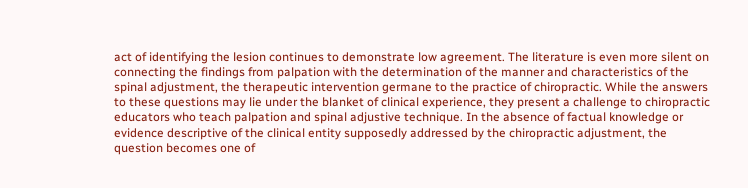act of identifying the lesion continues to demonstrate low agreement. The literature is even more silent on connecting the findings from palpation with the determination of the manner and characteristics of the spinal adjustment, the therapeutic intervention germane to the practice of chiropractic. While the answers to these questions may lie under the blanket of clinical experience, they present a challenge to chiropractic educators who teach palpation and spinal adjustive technique. In the absence of factual knowledge or evidence descriptive of the clinical entity supposedly addressed by the chiropractic adjustment, the question becomes one of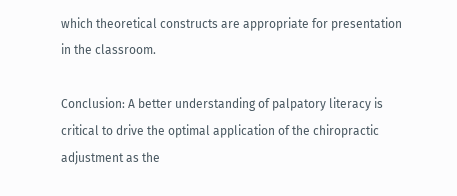which theoretical constructs are appropriate for presentation in the classroom.

Conclusion: A better understanding of palpatory literacy is critical to drive the optimal application of the chiropractic adjustment as the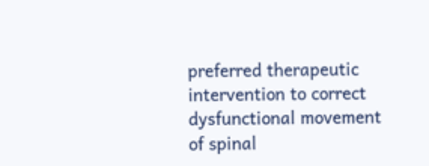preferred therapeutic intervention to correct dysfunctional movement of spinal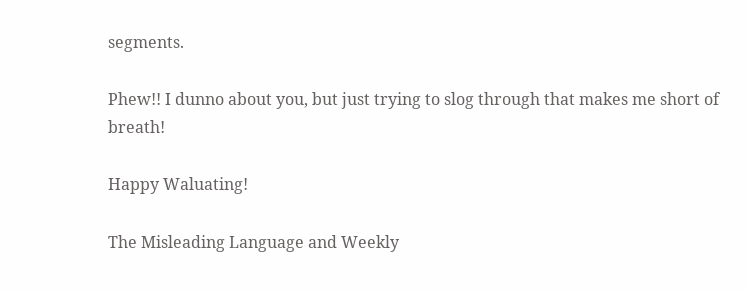segments.

Phew!! I dunno about you, but just trying to slog through that makes me short of breath!

Happy Waluating!

The Misleading Language and Weekly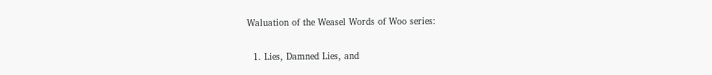Waluation of the Weasel Words of Woo series:

  1. Lies, Damned Lies, and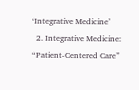‘Integrative Medicine’
  2. Integrative Medicine: “Patient-Centered Care”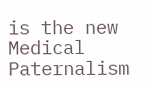is the new Medical Paternalism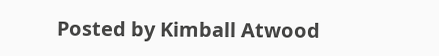Posted by Kimball Atwood